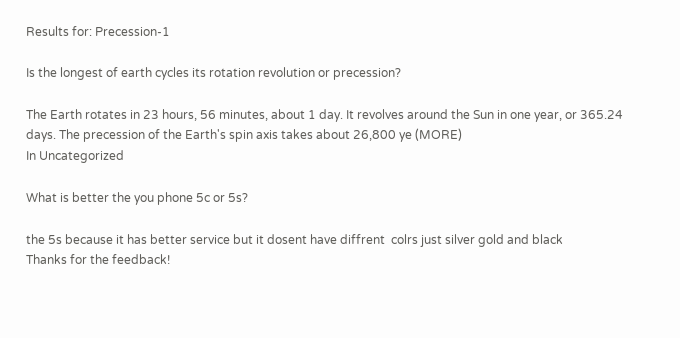Results for: Precession-1

Is the longest of earth cycles its rotation revolution or precession?

The Earth rotates in 23 hours, 56 minutes, about 1 day. It revolves around the Sun in one year, or 365.24 days. The precession of the Earth's spin axis takes about 26,800 ye (MORE)
In Uncategorized

What is better the you phone 5c or 5s?

the 5s because it has better service but it dosent have diffrent  colrs just silver gold and black
Thanks for the feedback!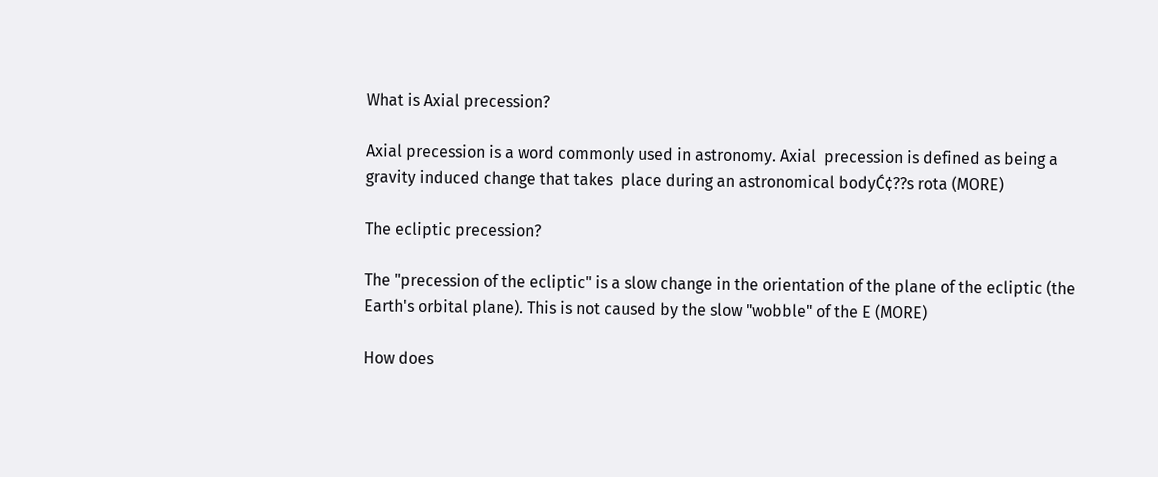What is Axial precession?

Axial precession is a word commonly used in astronomy. Axial  precession is defined as being a gravity induced change that takes  place during an astronomical bodyĆ¢??s rota (MORE)

The ecliptic precession?

The "precession of the ecliptic" is a slow change in the orientation of the plane of the ecliptic (the Earth's orbital plane). This is not caused by the slow "wobble" of the E (MORE)

How does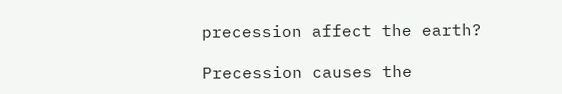precession affect the earth?

Precession causes the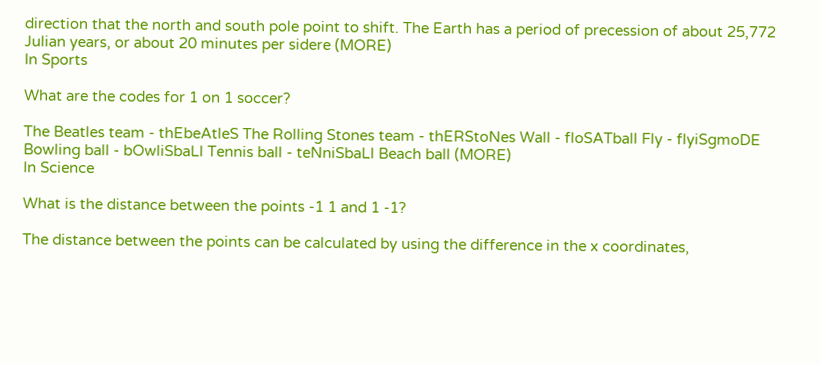direction that the north and south pole point to shift. The Earth has a period of precession of about 25,772 Julian years, or about 20 minutes per sidere (MORE)
In Sports

What are the codes for 1 on 1 soccer?

The Beatles team - thEbeAtleS The Rolling Stones team - thERStoNes Wall - floSATball Fly - flyiSgmoDE Bowling ball - bOwliSbaLl Tennis ball - teNniSbaLl Beach ball (MORE)
In Science

What is the distance between the points -1 1 and 1 -1?

The distance between the points can be calculated by using the difference in the x coordinates,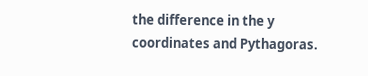the difference in the y coordinates and Pythagoras.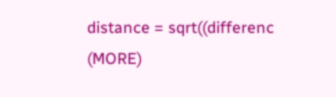distance = sqrt((differenc (MORE)